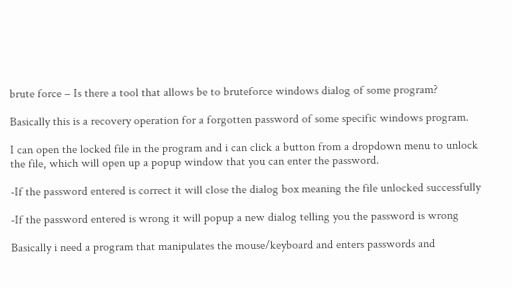brute force – Is there a tool that allows be to bruteforce windows dialog of some program?

Basically this is a recovery operation for a forgotten password of some specific windows program.

I can open the locked file in the program and i can click a button from a dropdown menu to unlock the file, which will open up a popup window that you can enter the password.

-If the password entered is correct it will close the dialog box meaning the file unlocked successfully

-If the password entered is wrong it will popup a new dialog telling you the password is wrong

Basically i need a program that manipulates the mouse/keyboard and enters passwords and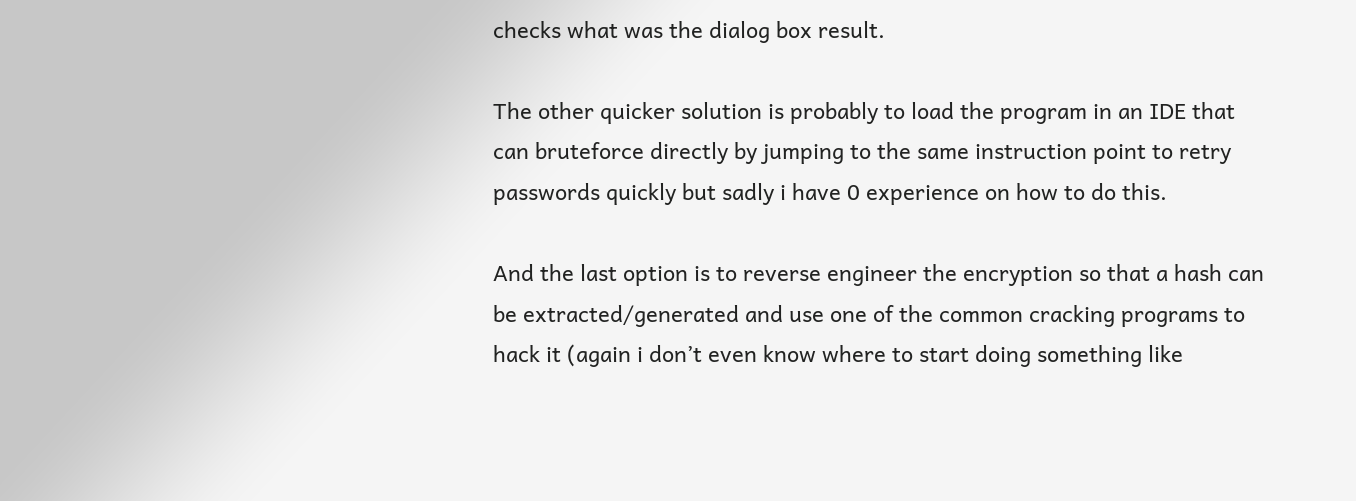checks what was the dialog box result.

The other quicker solution is probably to load the program in an IDE that can bruteforce directly by jumping to the same instruction point to retry passwords quickly but sadly i have 0 experience on how to do this.

And the last option is to reverse engineer the encryption so that a hash can be extracted/generated and use one of the common cracking programs to hack it (again i don’t even know where to start doing something like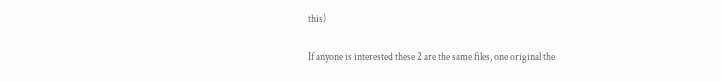this)

If anyone is interested these 2 are the same files, one original the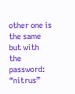other one is the same but with the password: “nitrus”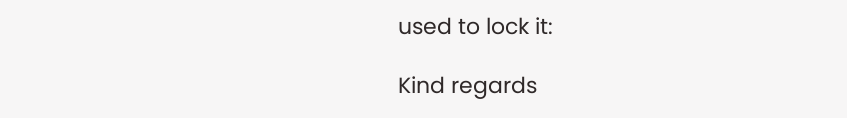used to lock it:

Kind regards